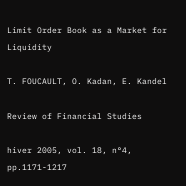Limit Order Book as a Market for Liquidity

T. FOUCAULT, O. Kadan, E. Kandel

Review of Financial Studies

hiver 2005, vol. 18, n°4, pp.1171-1217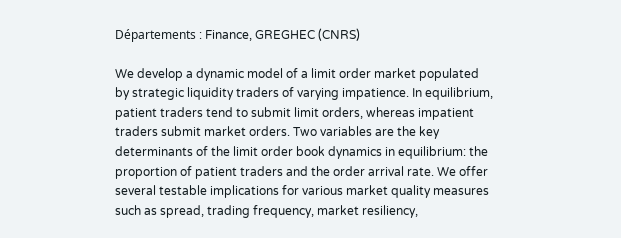Départements : Finance, GREGHEC (CNRS)

We develop a dynamic model of a limit order market populated by strategic liquidity traders of varying impatience. In equilibrium, patient traders tend to submit limit orders, whereas impatient traders submit market orders. Two variables are the key determinants of the limit order book dynamics in equilibrium: the proportion of patient traders and the order arrival rate. We offer several testable implications for various market quality measures such as spread, trading frequency, market resiliency,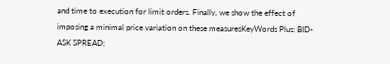and time to execution for limit orders. Finally, we show the effect of imposing a minimal price variation on these measuresKeyWords Plus: BID-ASK SPREAD;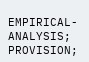EMPIRICAL-ANALYSIS; PROVISION;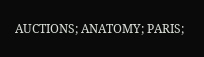AUCTIONS; ANATOMY; PARIS;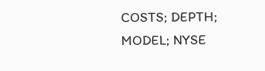COSTS; DEPTH; MODEL; NYSE